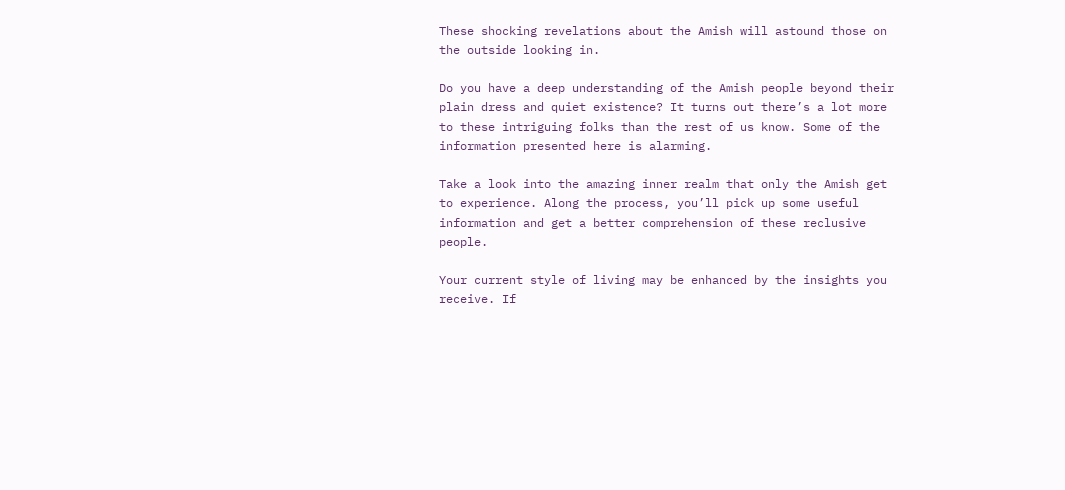These shocking revelations about the Amish will astound those on the outside looking in.

Do you have a deep understanding of the Amish people beyond their plain dress and quiet existence? It turns out there’s a lot more to these intriguing folks than the rest of us know. Some of the information presented here is alarming.

Take a look into the amazing inner realm that only the Amish get to experience. Along the process, you’ll pick up some useful information and get a better comprehension of these reclusive people.

Your current style of living may be enhanced by the insights you receive. If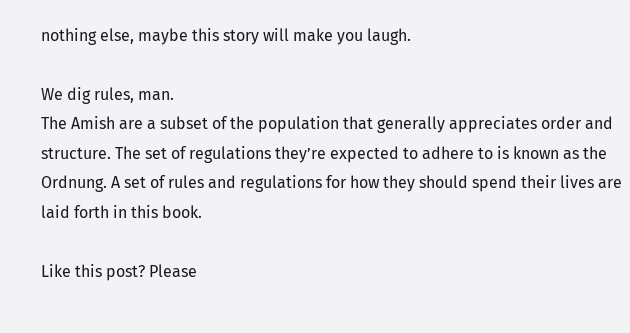nothing else, maybe this story will make you laugh.

We dig rules, man.
The Amish are a subset of the population that generally appreciates order and structure. The set of regulations they’re expected to adhere to is known as the Ordnung. A set of rules and regulations for how they should spend their lives are laid forth in this book.

Like this post? Please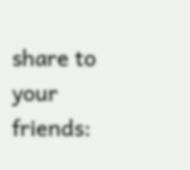share to your friends: